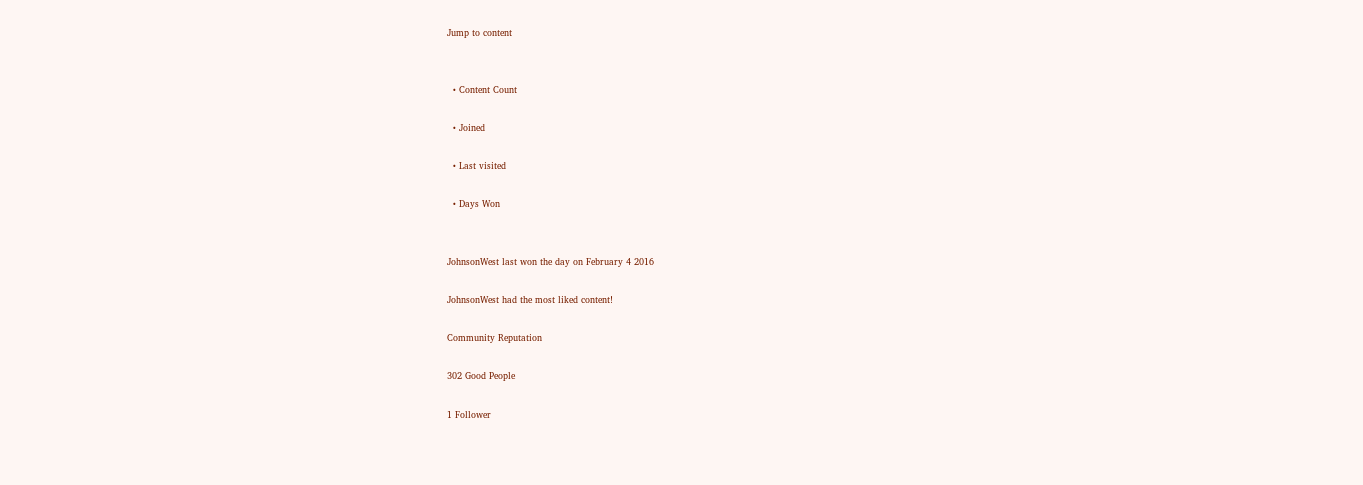Jump to content


  • Content Count

  • Joined

  • Last visited

  • Days Won


JohnsonWest last won the day on February 4 2016

JohnsonWest had the most liked content!

Community Reputation

302 Good People

1 Follower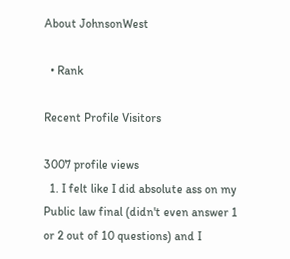About JohnsonWest

  • Rank

Recent Profile Visitors

3007 profile views
  1. I felt like I did absolute ass on my Public law final (didn't even answer 1 or 2 out of 10 questions) and I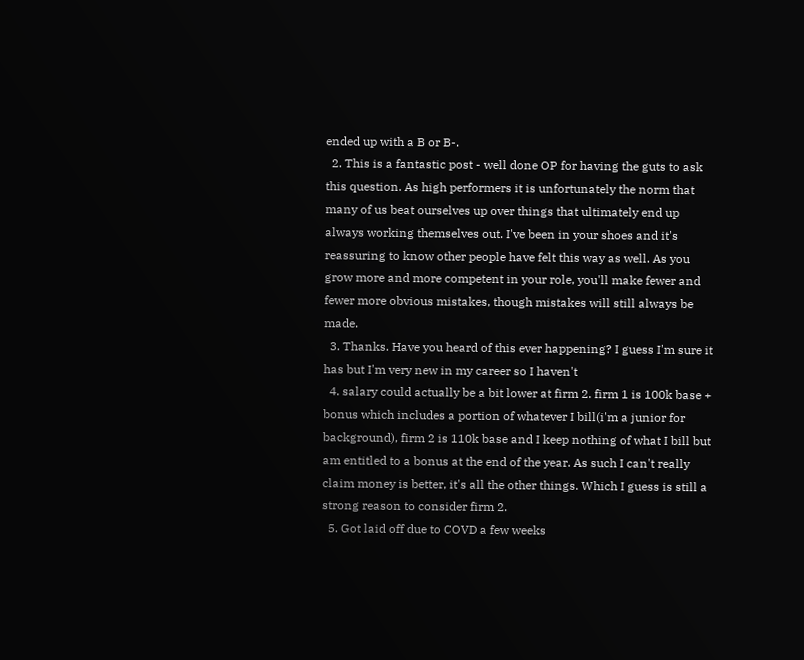ended up with a B or B-.
  2. This is a fantastic post - well done OP for having the guts to ask this question. As high performers it is unfortunately the norm that many of us beat ourselves up over things that ultimately end up always working themselves out. I've been in your shoes and it's reassuring to know other people have felt this way as well. As you grow more and more competent in your role, you'll make fewer and fewer more obvious mistakes, though mistakes will still always be made.
  3. Thanks. Have you heard of this ever happening? I guess I'm sure it has but I'm very new in my career so I haven't
  4. salary could actually be a bit lower at firm 2. firm 1 is 100k base + bonus which includes a portion of whatever I bill(i'm a junior for background), firm 2 is 110k base and I keep nothing of what I bill but am entitled to a bonus at the end of the year. As such I can't really claim money is better, it's all the other things. Which I guess is still a strong reason to consider firm 2.
  5. Got laid off due to COVD a few weeks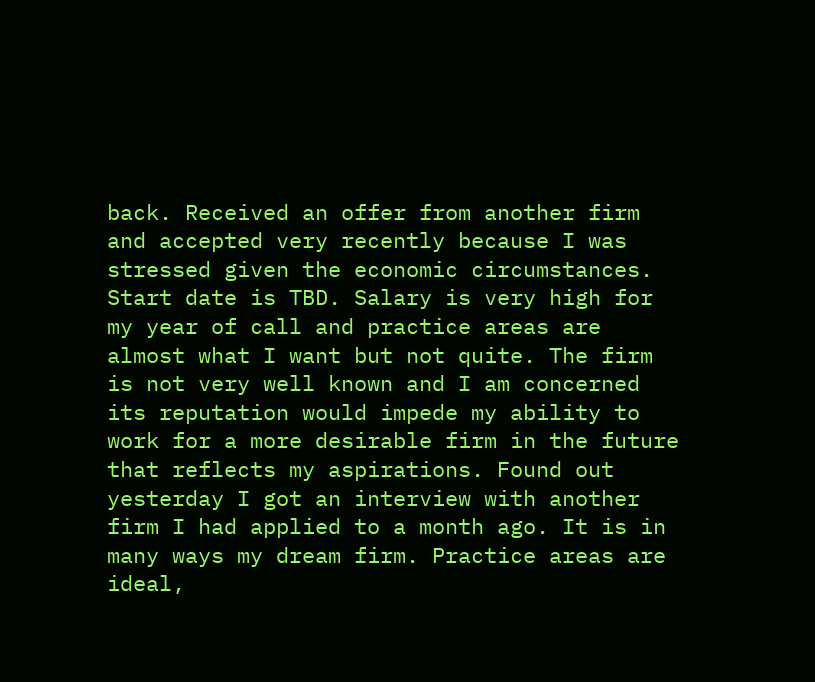back. Received an offer from another firm and accepted very recently because I was stressed given the economic circumstances. Start date is TBD. Salary is very high for my year of call and practice areas are almost what I want but not quite. The firm is not very well known and I am concerned its reputation would impede my ability to work for a more desirable firm in the future that reflects my aspirations. Found out yesterday I got an interview with another firm I had applied to a month ago. It is in many ways my dream firm. Practice areas are ideal,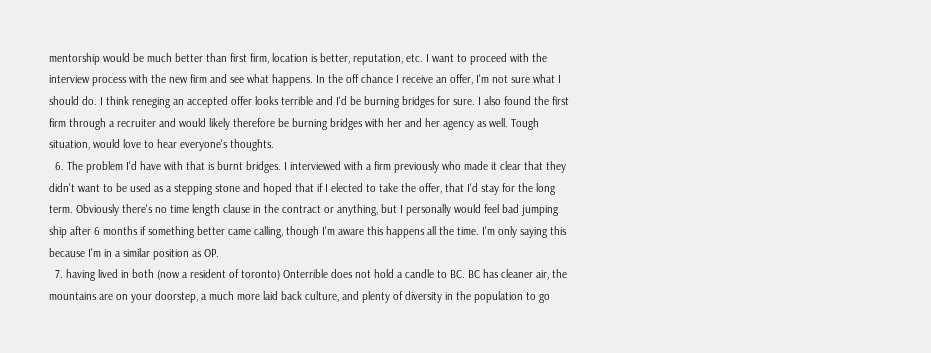mentorship would be much better than first firm, location is better, reputation, etc. I want to proceed with the interview process with the new firm and see what happens. In the off chance I receive an offer, I'm not sure what I should do. I think reneging an accepted offer looks terrible and I'd be burning bridges for sure. I also found the first firm through a recruiter and would likely therefore be burning bridges with her and her agency as well. Tough situation, would love to hear everyone's thoughts.
  6. The problem I'd have with that is burnt bridges. I interviewed with a firm previously who made it clear that they didn't want to be used as a stepping stone and hoped that if I elected to take the offer, that I'd stay for the long term. Obviously there's no time length clause in the contract or anything, but I personally would feel bad jumping ship after 6 months if something better came calling, though I'm aware this happens all the time. I'm only saying this because I'm in a similar position as OP.
  7. having lived in both (now a resident of toronto) Onterrible does not hold a candle to BC. BC has cleaner air, the mountains are on your doorstep, a much more laid back culture, and plenty of diversity in the population to go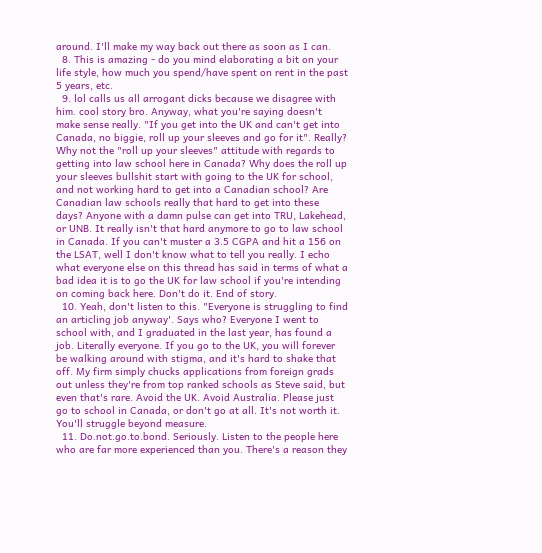around. I'll make my way back out there as soon as I can.
  8. This is amazing - do you mind elaborating a bit on your life style, how much you spend/have spent on rent in the past 5 years, etc.
  9. lol calls us all arrogant dicks because we disagree with him. cool story bro. Anyway, what you're saying doesn't make sense really. "If you get into the UK and can't get into Canada, no biggie, roll up your sleeves and go for it". Really? Why not the "roll up your sleeves" attitude with regards to getting into law school here in Canada? Why does the roll up your sleeves bullshit start with going to the UK for school, and not working hard to get into a Canadian school? Are Canadian law schools really that hard to get into these days? Anyone with a damn pulse can get into TRU, Lakehead, or UNB. It really isn't that hard anymore to go to law school in Canada. If you can't muster a 3.5 CGPA and hit a 156 on the LSAT, well I don't know what to tell you really. I echo what everyone else on this thread has said in terms of what a bad idea it is to go the UK for law school if you're intending on coming back here. Don't do it. End of story.
  10. Yeah, don't listen to this. "Everyone is struggling to find an articling job anyway'. Says who? Everyone I went to school with, and I graduated in the last year, has found a job. Literally everyone. If you go to the UK, you will forever be walking around with stigma, and it's hard to shake that off. My firm simply chucks applications from foreign grads out unless they're from top ranked schools as Steve said, but even that's rare. Avoid the UK. Avoid Australia. Please just go to school in Canada, or don't go at all. It's not worth it. You'll struggle beyond measure.
  11. Do.not.go.to.bond. Seriously. Listen to the people here who are far more experienced than you. There's a reason they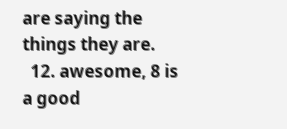are saying the things they are.
  12. awesome, 8 is a good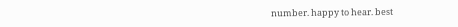number. happy to hear. best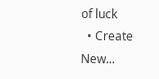of luck
  • Create New...